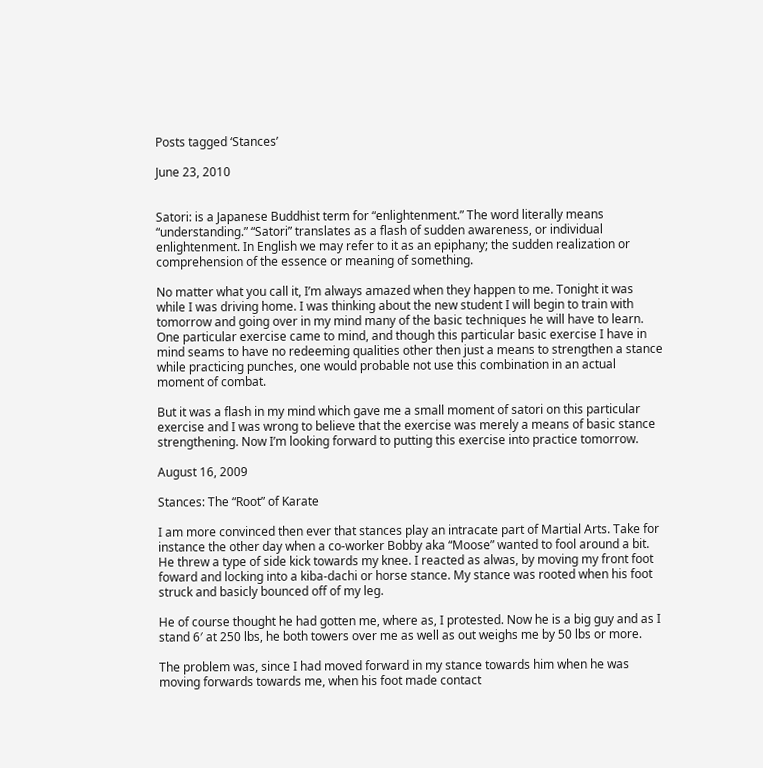Posts tagged ‘Stances’

June 23, 2010


Satori: is a Japanese Buddhist term for “enlightenment.” The word literally means “understanding.” “Satori” translates as a flash of sudden awareness, or individual enlightenment. In English we may refer to it as an epiphany; the sudden realization or comprehension of the essence or meaning of something.

No matter what you call it, I’m always amazed when they happen to me. Tonight it was while I was driving home. I was thinking about the new student I will begin to train with tomorrow and going over in my mind many of the basic techniques he will have to learn. One particular exercise came to mind, and though this particular basic exercise I have in mind seams to have no redeeming qualities other then just a means to strengthen a stance while practicing punches, one would probable not use this combination in an actual moment of combat.

But it was a flash in my mind which gave me a small moment of satori on this particular exercise and I was wrong to believe that the exercise was merely a means of basic stance strengthening. Now I’m looking forward to putting this exercise into practice tomorrow.

August 16, 2009

Stances: The “Root” of Karate

I am more convinced then ever that stances play an intracate part of Martial Arts. Take for instance the other day when a co-worker Bobby aka “Moose” wanted to fool around a bit. He threw a type of side kick towards my knee. I reacted as alwas, by moving my front foot foward and locking into a kiba-dachi or horse stance. My stance was rooted when his foot struck and basicly bounced off of my leg.

He of course thought he had gotten me, where as, I protested. Now he is a big guy and as I stand 6′ at 250 lbs, he both towers over me as well as out weighs me by 50 lbs or more.

The problem was, since I had moved forward in my stance towards him when he was moving forwards towards me, when his foot made contact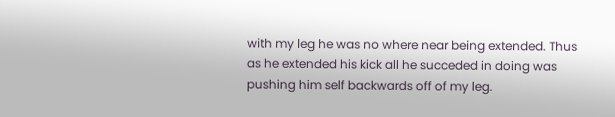with my leg he was no where near being extended. Thus as he extended his kick all he succeded in doing was pushing him self backwards off of my leg.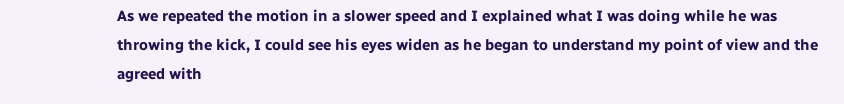As we repeated the motion in a slower speed and I explained what I was doing while he was throwing the kick, I could see his eyes widen as he began to understand my point of view and the agreed with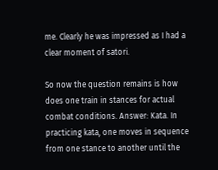me. Clearly he was impressed as I had a clear moment of satori.

So now the question remains is how does one train in stances for actual combat conditions. Answer: Kata. In practicing kata, one moves in sequence from one stance to another until the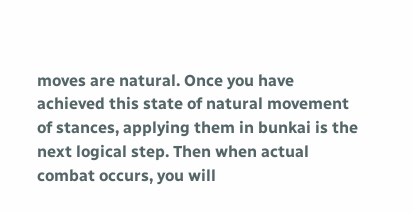moves are natural. Once you have achieved this state of natural movement of stances, applying them in bunkai is the next logical step. Then when actual combat occurs, you will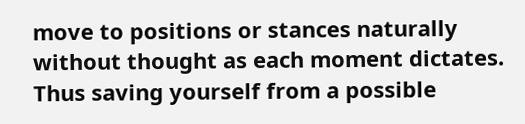move to positions or stances naturally without thought as each moment dictates. Thus saving yourself from a possible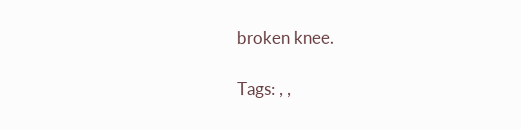broken knee.

Tags: , ,